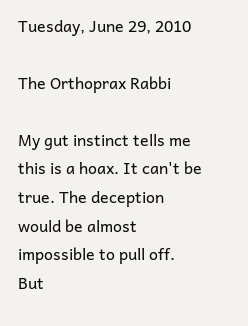Tuesday, June 29, 2010

The Orthoprax Rabbi

My gut instinct tells me this is a hoax. It can't be true. The deception would be almost impossible to pull off. But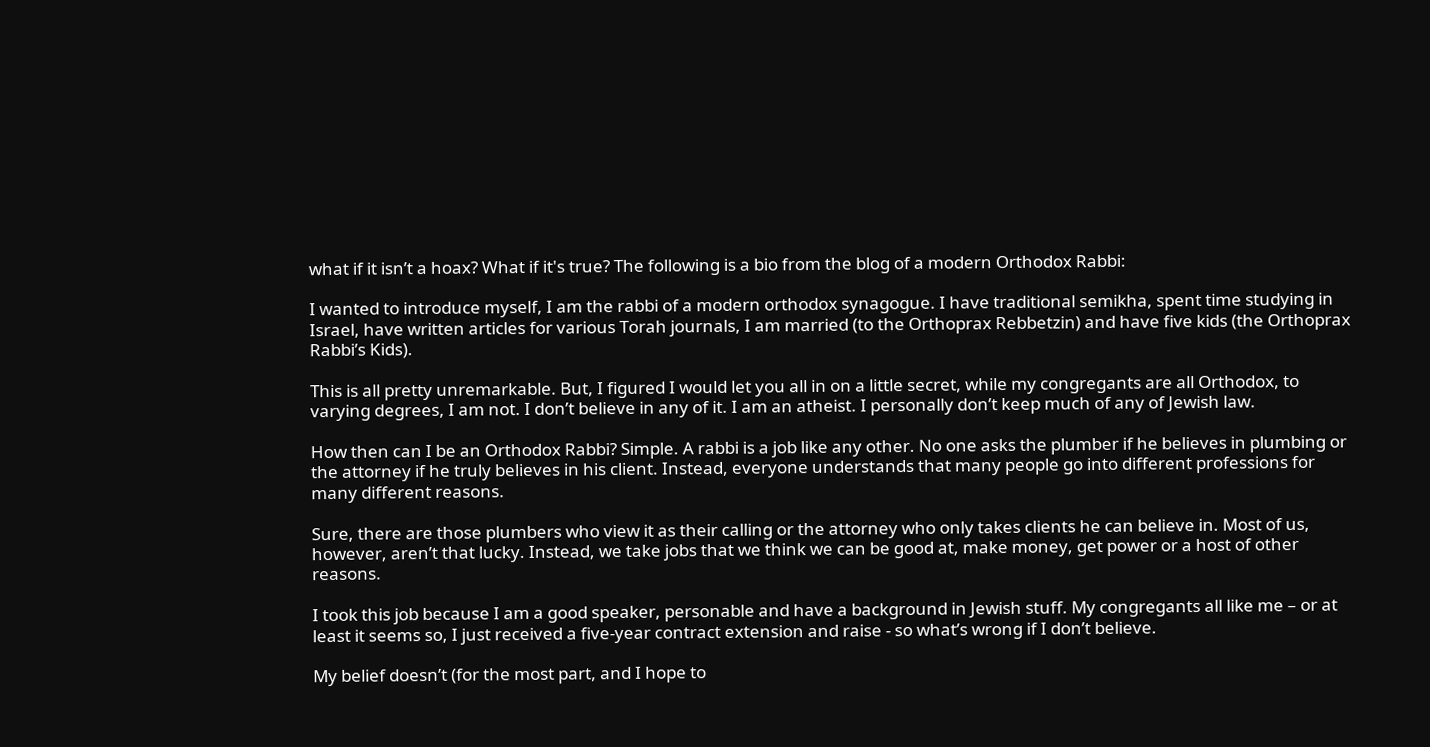what if it isn’t a hoax? What if it's true? The following is a bio from the blog of a modern Orthodox Rabbi:

I wanted to introduce myself, I am the rabbi of a modern orthodox synagogue. I have traditional semikha, spent time studying in Israel, have written articles for various Torah journals, I am married (to the Orthoprax Rebbetzin) and have five kids (the Orthoprax Rabbi’s Kids).

This is all pretty unremarkable. But, I figured I would let you all in on a little secret, while my congregants are all Orthodox, to varying degrees, I am not. I don’t believe in any of it. I am an atheist. I personally don’t keep much of any of Jewish law.

How then can I be an Orthodox Rabbi? Simple. A rabbi is a job like any other. No one asks the plumber if he believes in plumbing or the attorney if he truly believes in his client. Instead, everyone understands that many people go into different professions for many different reasons.

Sure, there are those plumbers who view it as their calling or the attorney who only takes clients he can believe in. Most of us, however, aren’t that lucky. Instead, we take jobs that we think we can be good at, make money, get power or a host of other reasons.

I took this job because I am a good speaker, personable and have a background in Jewish stuff. My congregants all like me – or at least it seems so, I just received a five-year contract extension and raise - so what’s wrong if I don’t believe.

My belief doesn’t (for the most part, and I hope to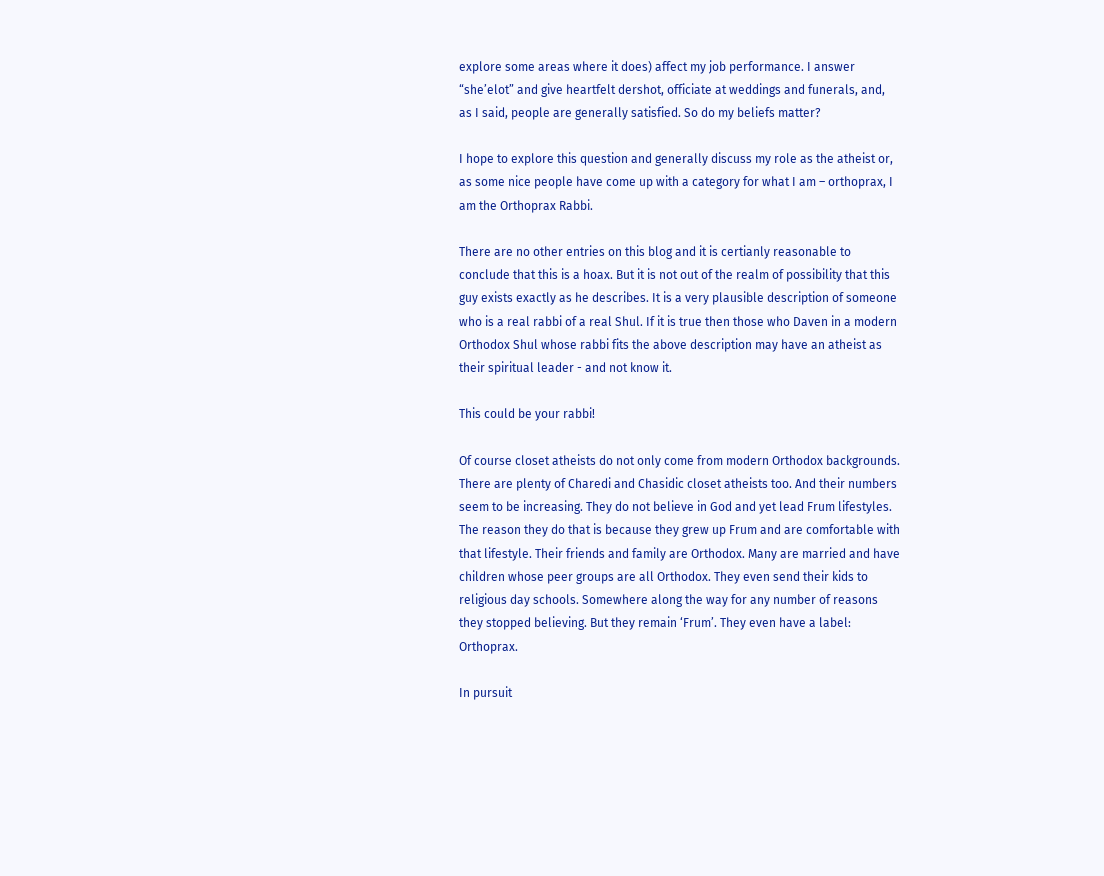explore some areas where it does) affect my job performance. I answer “she’elot” and give heartfelt dershot, officiate at weddings and funerals, and, as I said, people are generally satisfied. So do my beliefs matter?

I hope to explore this question and generally discuss my role as the atheist or, as some nice people have come up with a category for what I am – orthoprax, I am the Orthoprax Rabbi.

There are no other entries on this blog and it is certianly reasonable to conclude that this is a hoax. But it is not out of the realm of possibility that this guy exists exactly as he describes. It is a very plausible description of someone who is a real rabbi of a real Shul. If it is true then those who Daven in a modern Orthodox Shul whose rabbi fits the above description may have an atheist as their spiritual leader - and not know it.

This could be your rabbi!

Of course closet atheists do not only come from modern Orthodox backgrounds. There are plenty of Charedi and Chasidic closet atheists too. And their numbers seem to be increasing. They do not believe in God and yet lead Frum lifestyles. The reason they do that is because they grew up Frum and are comfortable with that lifestyle. Their friends and family are Orthodox. Many are married and have children whose peer groups are all Orthodox. They even send their kids to religious day schools. Somewhere along the way for any number of reasons they stopped believing. But they remain ‘Frum’. They even have a label: Orthoprax.

In pursuit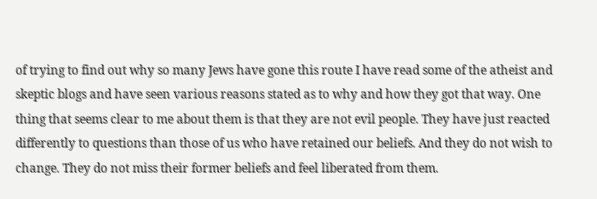of trying to find out why so many Jews have gone this route I have read some of the atheist and skeptic blogs and have seen various reasons stated as to why and how they got that way. One thing that seems clear to me about them is that they are not evil people. They have just reacted differently to questions than those of us who have retained our beliefs. And they do not wish to change. They do not miss their former beliefs and feel liberated from them.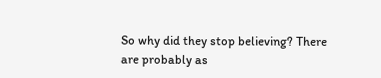So why did they stop believing? There are probably as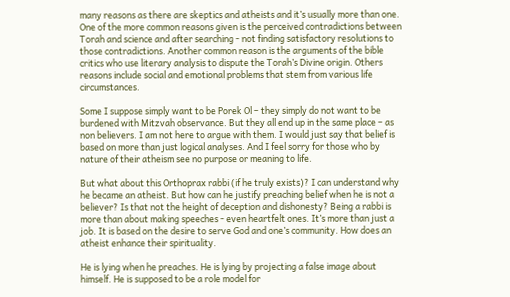many reasons as there are skeptics and atheists and it’s usually more than one. One of the more common reasons given is the perceived contradictions between Torah and science and after searching - not finding satisfactory resolutions to those contradictions. Another common reason is the arguments of the bible critics who use literary analysis to dispute the Torah’s Divine origin. Others reasons include social and emotional problems that stem from various life circumstances.

Some I suppose simply want to be Porek Ol – they simply do not want to be burdened with Mitzvah observance. But they all end up in the same place – as non believers. I am not here to argue with them. I would just say that belief is based on more than just logical analyses. And I feel sorry for those who by nature of their atheism see no purpose or meaning to life.

But what about this Orthoprax rabbi (if he truly exists)? I can understand why he became an atheist. But how can he justify preaching belief when he is not a believer? Is that not the height of deception and dishonesty? Being a rabbi is more than about making speeches - even heartfelt ones. It’s more than just a job. It is based on the desire to serve God and one’s community. How does an atheist enhance their spirituality.

He is lying when he preaches. He is lying by projecting a false image about himself. He is supposed to be a role model for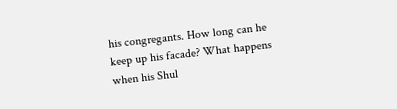his congregants. How long can he keep up his facade? What happens when his Shul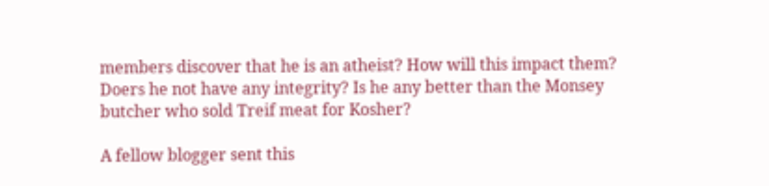members discover that he is an atheist? How will this impact them? Doers he not have any integrity? Is he any better than the Monsey butcher who sold Treif meat for Kosher?

A fellow blogger sent this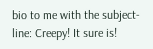bio to me with the subject-line: Creepy! It sure is!